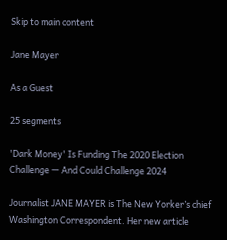Skip to main content

Jane Mayer

As a Guest

25 segments

'Dark Money' Is Funding The 2020 Election Challenge — And Could Challenge 2024

Journalist JANE MAYER is The New Yorker’s chief Washington Correspondent. Her new article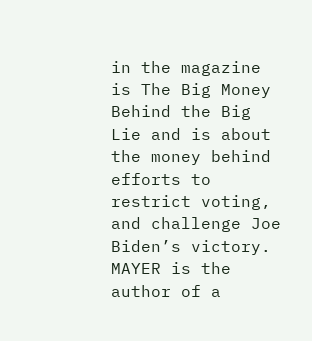in the magazine is The Big Money Behind the Big Lie and is about the money behind efforts to restrict voting, and challenge Joe Biden’s victory. MAYER is the author of a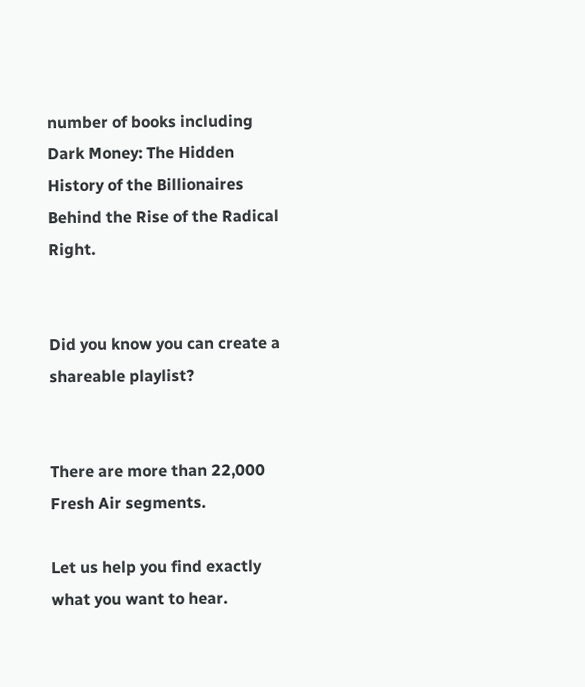number of books including Dark Money: The Hidden History of the Billionaires Behind the Rise of the Radical Right.


Did you know you can create a shareable playlist?


There are more than 22,000 Fresh Air segments.

Let us help you find exactly what you want to hear.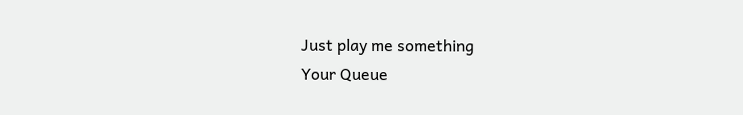Just play me something
Your Queue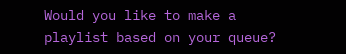Would you like to make a playlist based on your queue?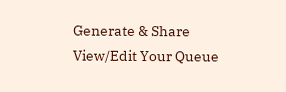Generate & Share View/Edit Your Queue